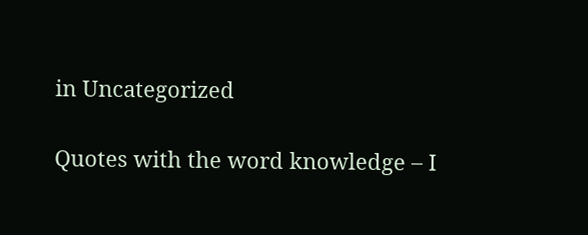in Uncategorized

Quotes with the word knowledge – I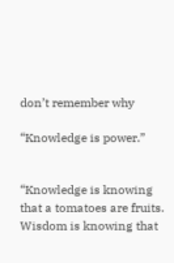don’t remember why

“Knowledge is power.”


“Knowledge is knowing that a tomatoes are fruits. Wisdom is knowing that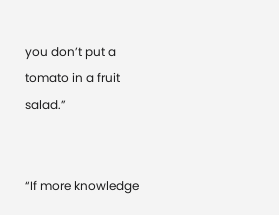you don’t put a tomato in a fruit salad.”


“If more knowledge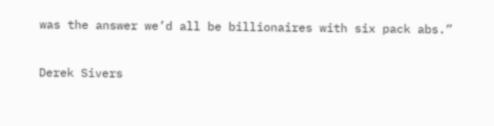was the answer we’d all be billionaires with six pack abs.”

Derek Sivers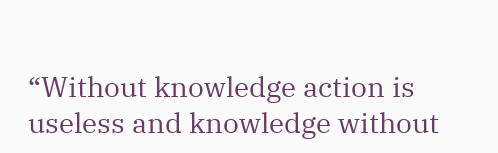“Without knowledge action is useless and knowledge without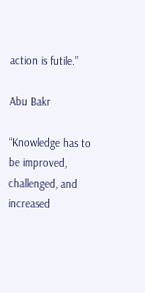action is futile.”

Abu Bakr

“Knowledge has to be improved, challenged, and increased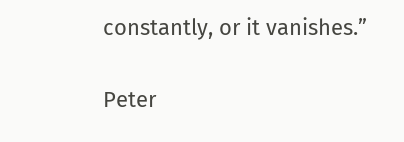constantly, or it vanishes.”

Peter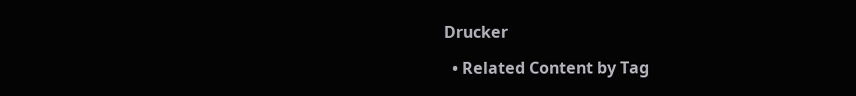Drucker

  • Related Content by Tag